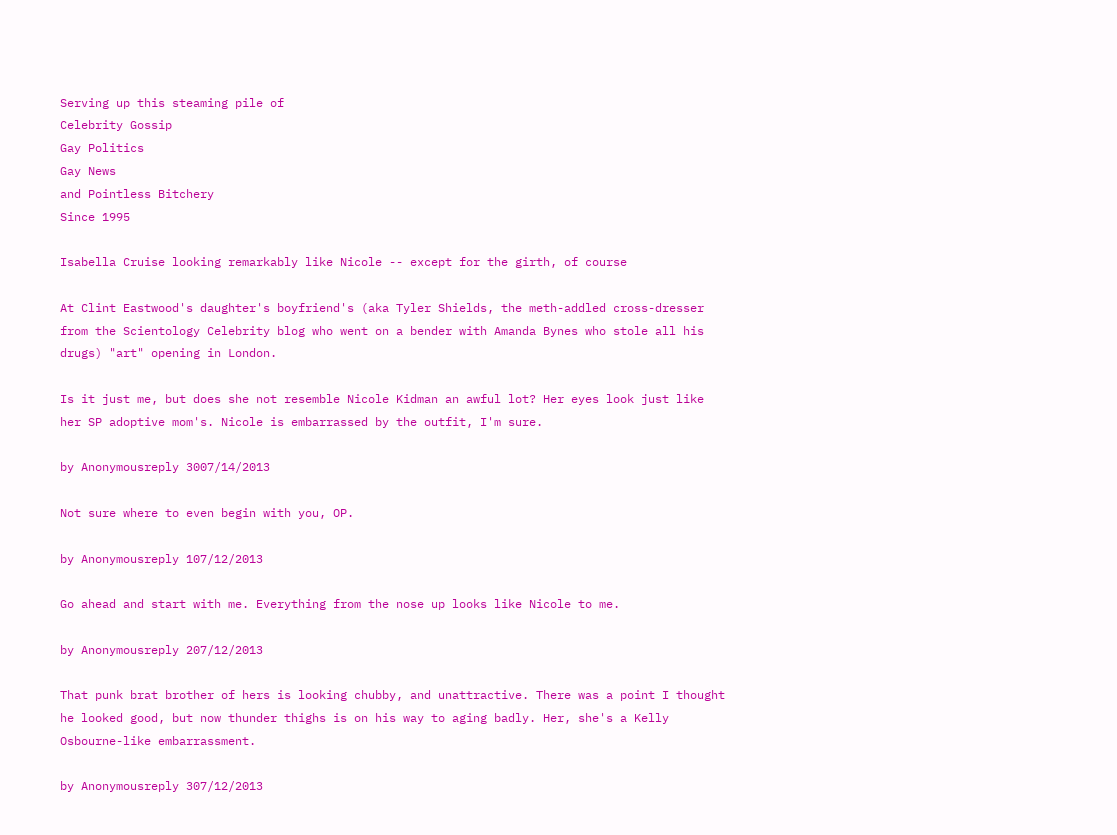Serving up this steaming pile of
Celebrity Gossip
Gay Politics
Gay News
and Pointless Bitchery
Since 1995

Isabella Cruise looking remarkably like Nicole -- except for the girth, of course

At Clint Eastwood's daughter's boyfriend's (aka Tyler Shields, the meth-addled cross-dresser from the Scientology Celebrity blog who went on a bender with Amanda Bynes who stole all his drugs) "art" opening in London.

Is it just me, but does she not resemble Nicole Kidman an awful lot? Her eyes look just like her SP adoptive mom's. Nicole is embarrassed by the outfit, I'm sure.

by Anonymousreply 3007/14/2013

Not sure where to even begin with you, OP.

by Anonymousreply 107/12/2013

Go ahead and start with me. Everything from the nose up looks like Nicole to me.

by Anonymousreply 207/12/2013

That punk brat brother of hers is looking chubby, and unattractive. There was a point I thought he looked good, but now thunder thighs is on his way to aging badly. Her, she's a Kelly Osbourne-like embarrassment.

by Anonymousreply 307/12/2013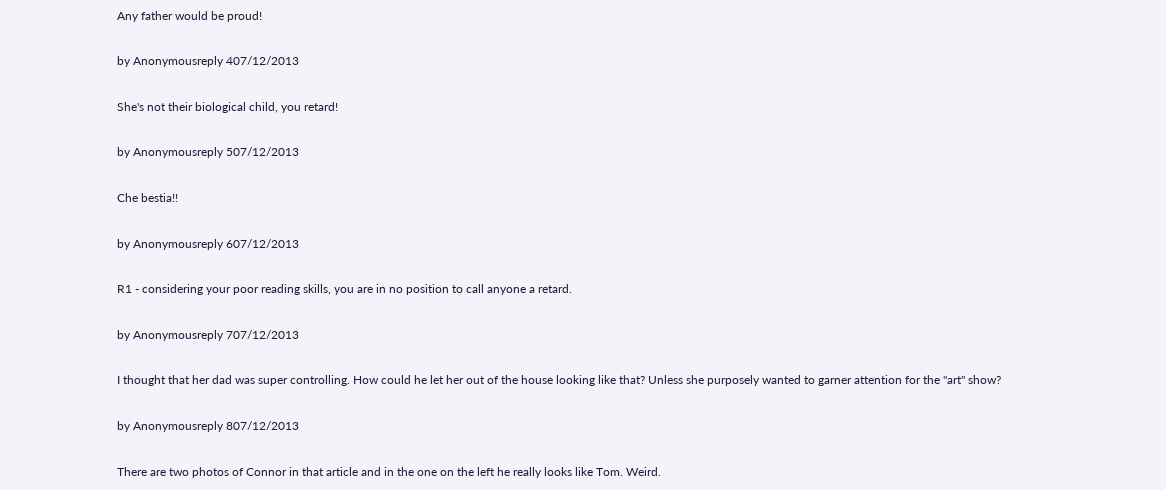Any father would be proud!

by Anonymousreply 407/12/2013

She's not their biological child, you retard!

by Anonymousreply 507/12/2013

Che bestia!!

by Anonymousreply 607/12/2013

R1 - considering your poor reading skills, you are in no position to call anyone a retard.

by Anonymousreply 707/12/2013

I thought that her dad was super controlling. How could he let her out of the house looking like that? Unless she purposely wanted to garner attention for the "art" show?

by Anonymousreply 807/12/2013

There are two photos of Connor in that article and in the one on the left he really looks like Tom. Weird.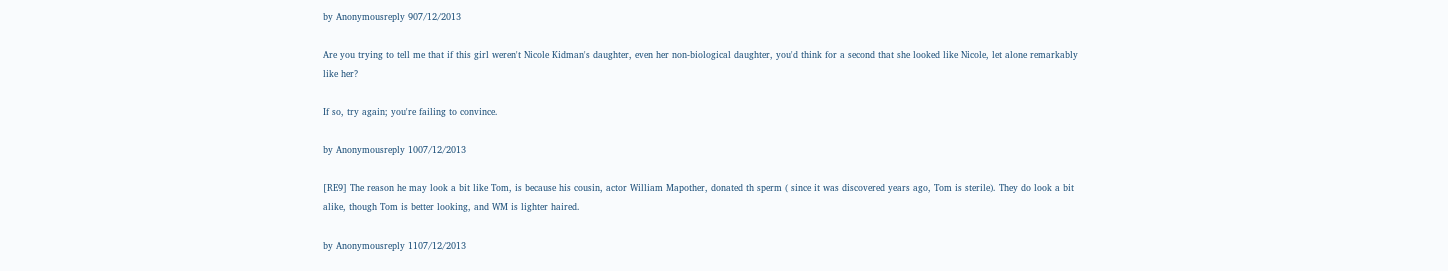by Anonymousreply 907/12/2013

Are you trying to tell me that if this girl weren't Nicole Kidman's daughter, even her non-biological daughter, you'd think for a second that she looked like Nicole, let alone remarkably like her?

If so, try again; you're failing to convince.

by Anonymousreply 1007/12/2013

[RE9] The reason he may look a bit like Tom, is because his cousin, actor William Mapother, donated th sperm ( since it was discovered years ago, Tom is sterile). They do look a bit alike, though Tom is better looking, and WM is lighter haired.

by Anonymousreply 1107/12/2013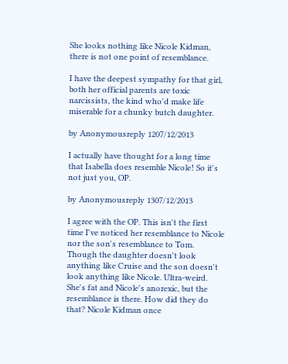She looks nothing like Nicole Kidman, there is not one point of resemblance.

I have the deepest sympathy for that girl, both her official parents are toxic narcissists, the kind who'd make life miserable for a chunky butch daughter.

by Anonymousreply 1207/12/2013

I actually have thought for a long time that Isabella does resemble Nicole! So it's not just you, OP.

by Anonymousreply 1307/12/2013

I agree with the OP. This isn't the first time I've noticed her resemblance to Nicole nor the son's resemblance to Tom. Though the daughter doesn't look anything like Cruise and the son doesn't look anything like Nicole. Ultra-weird. She's fat and Nicole's anorexic, but the resemblance is there. How did they do that? Nicole Kidman once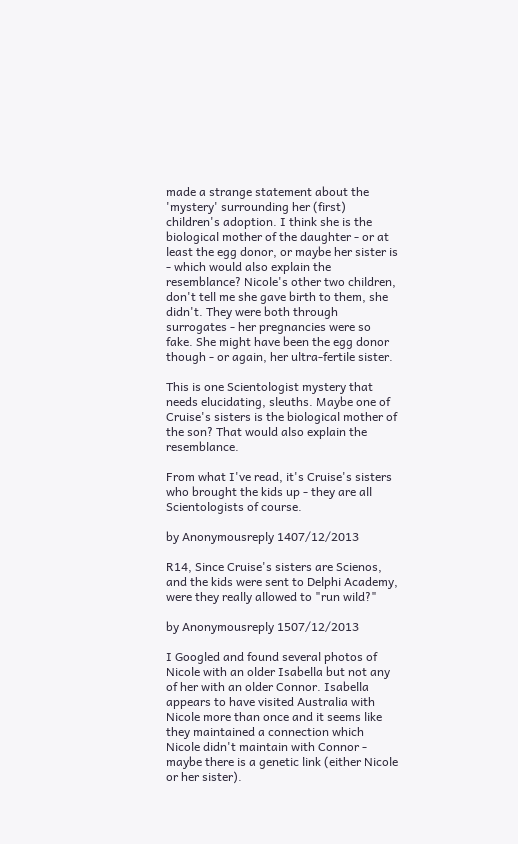made a strange statement about the 'mystery' surrounding her (first) children's adoption. I think she is the biological mother of the daughter - or at least the egg donor, or maybe her sister is - which would also explain the resemblance? Nicole's other two children, don't tell me she gave birth to them, she didn't. They were both through surrogates - her pregnancies were so fake. She might have been the egg donor though - or again, her ultra-fertile sister.

This is one Scientologist mystery that needs elucidating, sleuths. Maybe one of Cruise's sisters is the biological mother of the son? That would also explain the resemblance.

From what I've read, it's Cruise's sisters who brought the kids up - they are all Scientologists of course.

by Anonymousreply 1407/12/2013

R14, Since Cruise's sisters are Scienos, and the kids were sent to Delphi Academy, were they really allowed to "run wild?"

by Anonymousreply 1507/12/2013

I Googled and found several photos of Nicole with an older Isabella but not any of her with an older Connor. Isabella appears to have visited Australia with Nicole more than once and it seems like they maintained a connection which Nicole didn't maintain with Connor - maybe there is a genetic link (either Nicole or her sister).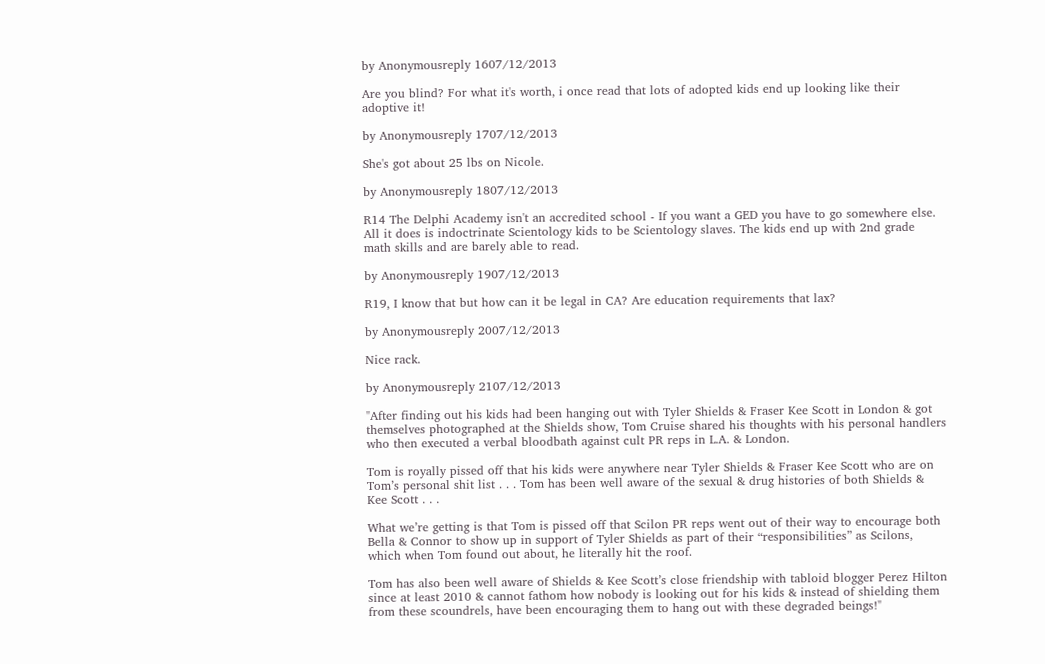by Anonymousreply 1607/12/2013

Are you blind? For what it's worth, i once read that lots of adopted kids end up looking like their adoptive it!

by Anonymousreply 1707/12/2013

She's got about 25 lbs on Nicole.

by Anonymousreply 1807/12/2013

R14 The Delphi Academy isn't an accredited school - If you want a GED you have to go somewhere else. All it does is indoctrinate Scientology kids to be Scientology slaves. The kids end up with 2nd grade math skills and are barely able to read.

by Anonymousreply 1907/12/2013

R19, I know that but how can it be legal in CA? Are education requirements that lax?

by Anonymousreply 2007/12/2013

Nice rack.

by Anonymousreply 2107/12/2013

"After finding out his kids had been hanging out with Tyler Shields & Fraser Kee Scott in London & got themselves photographed at the Shields show, Tom Cruise shared his thoughts with his personal handlers who then executed a verbal bloodbath against cult PR reps in L.A. & London.

Tom is royally pissed off that his kids were anywhere near Tyler Shields & Fraser Kee Scott who are on Tom’s personal shit list . . . Tom has been well aware of the sexual & drug histories of both Shields & Kee Scott . . .

What we’re getting is that Tom is pissed off that Scilon PR reps went out of their way to encourage both Bella & Connor to show up in support of Tyler Shields as part of their “responsibilities” as Scilons, which when Tom found out about, he literally hit the roof.

Tom has also been well aware of Shields & Kee Scott’s close friendship with tabloid blogger Perez Hilton since at least 2010 & cannot fathom how nobody is looking out for his kids & instead of shielding them from these scoundrels, have been encouraging them to hang out with these degraded beings!"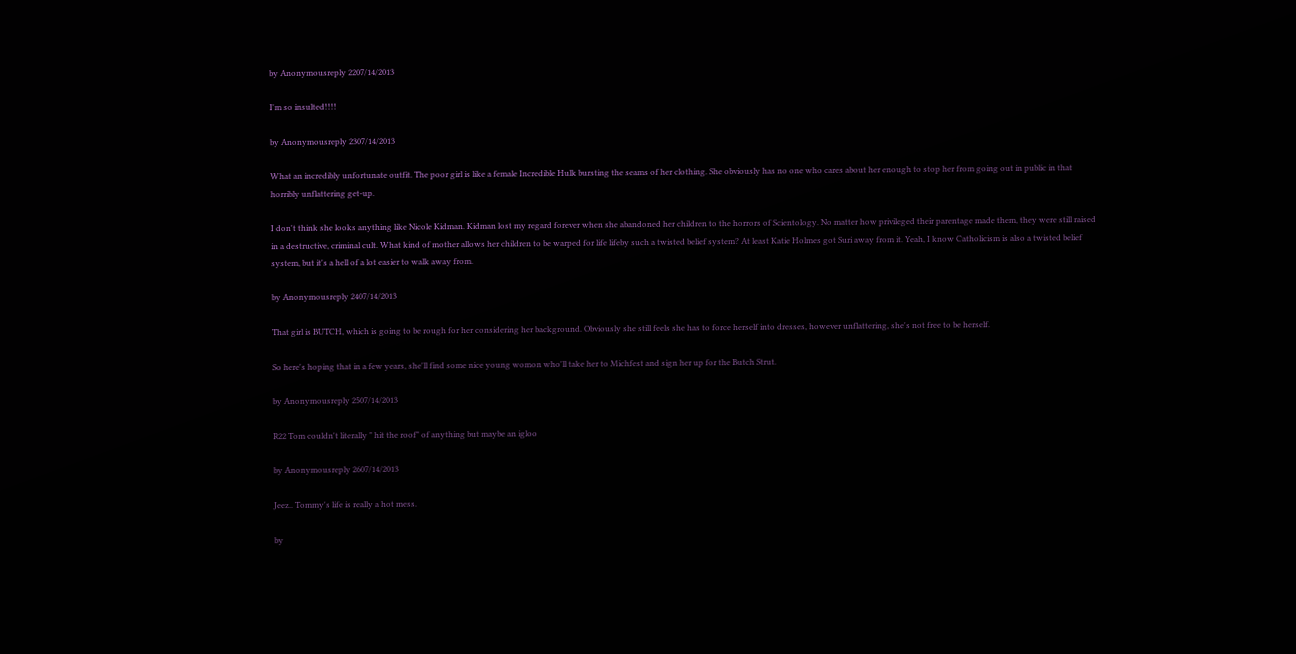by Anonymousreply 2207/14/2013

I'm so insulted!!!!

by Anonymousreply 2307/14/2013

What an incredibly unfortunate outfit. The poor girl is like a female Incredible Hulk bursting the seams of her clothing. She obviously has no one who cares about her enough to stop her from going out in public in that horribly unflattering get-up.

I don't think she looks anything like Nicole Kidman. Kidman lost my regard forever when she abandoned her children to the horrors of Scientology. No matter how privileged their parentage made them, they were still raised in a destructive, criminal cult. What kind of mother allows her children to be warped for life lifeby such a twisted belief system? At least Katie Holmes got Suri away from it. Yeah, I know Catholicism is also a twisted belief system, but it's a hell of a lot easier to walk away from.

by Anonymousreply 2407/14/2013

That girl is BUTCH, which is going to be rough for her considering her background. Obviously she still feels she has to force herself into dresses, however unflattering, she's not free to be herself.

So here's hoping that in a few years, she'll find some nice young womon who'll take her to Michfest and sign her up for the Butch Strut.

by Anonymousreply 2507/14/2013

R22 Tom couldn't literally " hit the roof" of anything but maybe an igloo

by Anonymousreply 2607/14/2013

Jeez.. Tommy's life is really a hot mess.

by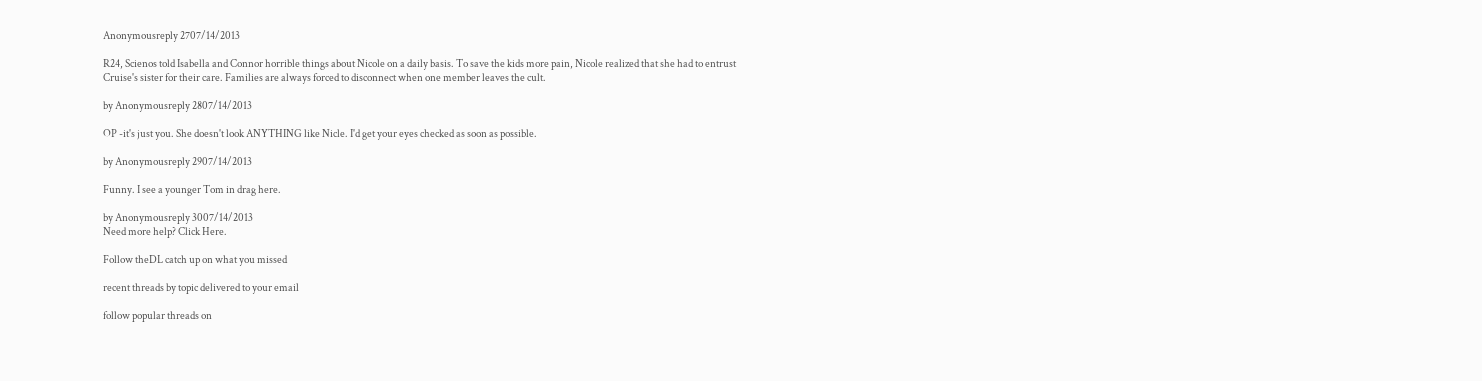Anonymousreply 2707/14/2013

R24, Scienos told Isabella and Connor horrible things about Nicole on a daily basis. To save the kids more pain, Nicole realized that she had to entrust Cruise's sister for their care. Families are always forced to disconnect when one member leaves the cult.

by Anonymousreply 2807/14/2013

OP -it's just you. She doesn't look ANYTHING like Nicle. I'd get your eyes checked as soon as possible.

by Anonymousreply 2907/14/2013

Funny. I see a younger Tom in drag here.

by Anonymousreply 3007/14/2013
Need more help? Click Here.

Follow theDL catch up on what you missed

recent threads by topic delivered to your email

follow popular threads on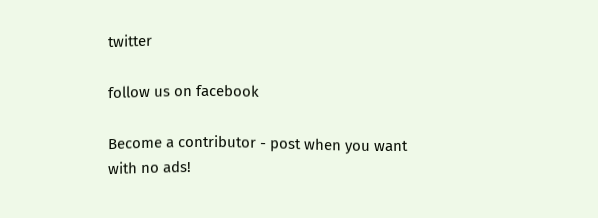twitter

follow us on facebook

Become a contributor - post when you want with no ads!